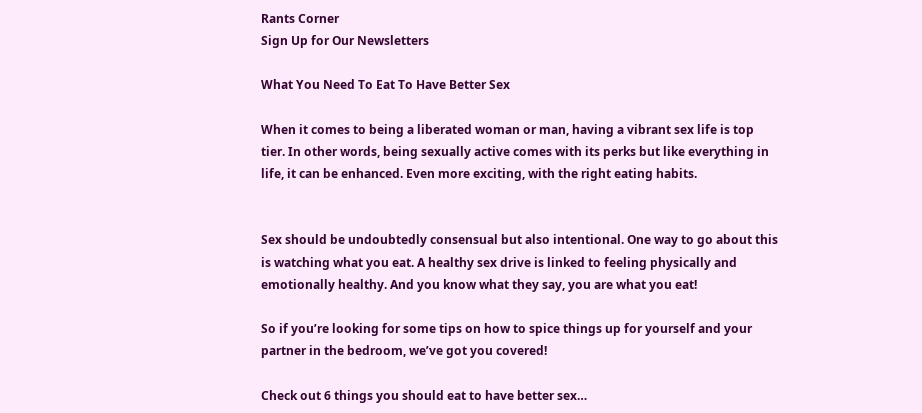Rants Corner
Sign Up for Our Newsletters

What You Need To Eat To Have Better Sex

When it comes to being a liberated woman or man, having a vibrant sex life is top tier. In other words, being sexually active comes with its perks but like everything in life, it can be enhanced. Even more exciting, with the right eating habits.


Sex should be undoubtedly consensual but also intentional. One way to go about this is watching what you eat. A healthy sex drive is linked to feeling physically and emotionally healthy. And you know what they say, you are what you eat!

So if you’re looking for some tips on how to spice things up for yourself and your partner in the bedroom, we’ve got you covered!

Check out 6 things you should eat to have better sex…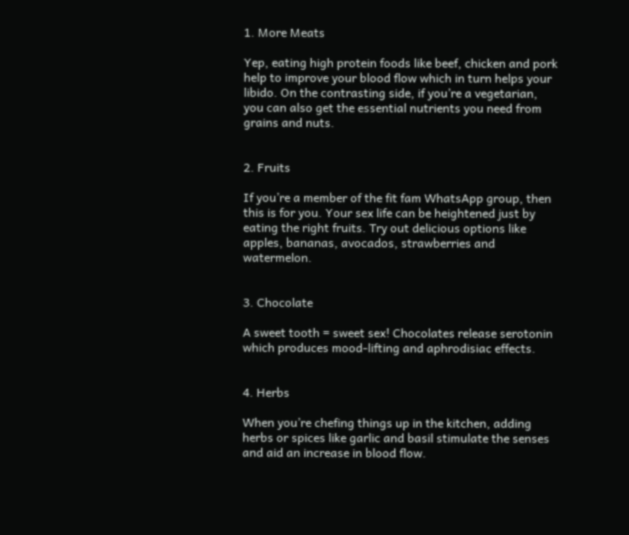1. More Meats

Yep, eating high protein foods like beef, chicken and pork help to improve your blood flow which in turn helps your libido. On the contrasting side, if you’re a vegetarian, you can also get the essential nutrients you need from grains and nuts.


2. Fruits

If you’re a member of the fit fam WhatsApp group, then this is for you. Your sex life can be heightened just by eating the right fruits. Try out delicious options like apples, bananas, avocados, strawberries and watermelon.


3. Chocolate

A sweet tooth = sweet sex! Chocolates release serotonin which produces mood-lifting and aphrodisiac effects.


4. Herbs

When you’re chefing things up in the kitchen, adding herbs or spices like garlic and basil stimulate the senses and aid an increase in blood flow.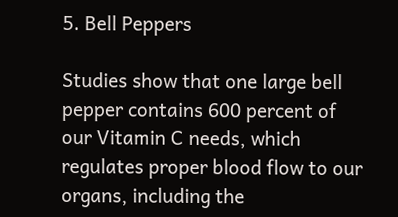5. Bell Peppers

Studies show that one large bell pepper contains 600 percent of our Vitamin C needs, which regulates proper blood flow to our organs, including the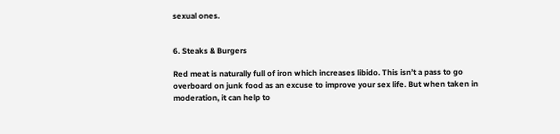sexual ones.


6. Steaks & Burgers

Red meat is naturally full of iron which increases libido. This isn’t a pass to go overboard on junk food as an excuse to improve your sex life. But when taken in moderation, it can help to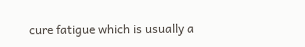cure fatigue which is usually a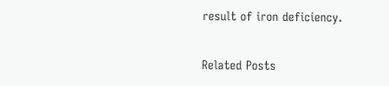result of iron deficiency.


Related Posts